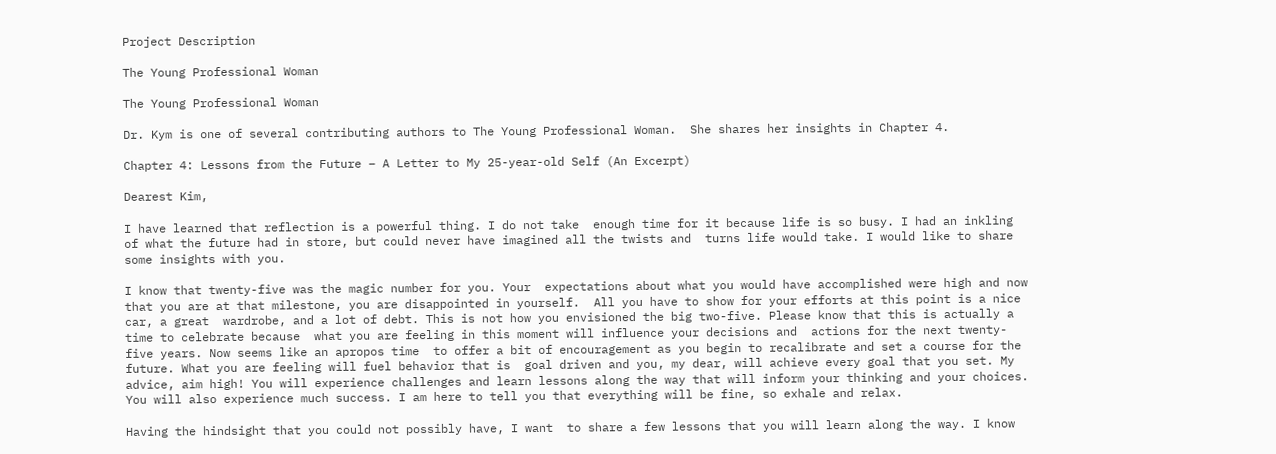Project Description

The Young Professional Woman

The Young Professional Woman

Dr. Kym is one of several contributing authors to The Young Professional Woman.  She shares her insights in Chapter 4.

Chapter 4: Lessons from the Future – A Letter to My 25-year-old Self (An Excerpt)

Dearest Kim,

I have learned that reflection is a powerful thing. I do not take  enough time for it because life is so busy. I had an inkling of what the future had in store, but could never have imagined all the twists and  turns life would take. I would like to share some insights with you.

I know that twenty-five was the magic number for you. Your  expectations about what you would have accomplished were high and now that you are at that milestone, you are disappointed in yourself.  All you have to show for your efforts at this point is a nice car, a great  wardrobe, and a lot of debt. This is not how you envisioned the big two-five. Please know that this is actually a time to celebrate because  what you are feeling in this moment will influence your decisions and  actions for the next twenty-five years. Now seems like an apropos time  to offer a bit of encouragement as you begin to recalibrate and set a course for the future. What you are feeling will fuel behavior that is  goal driven and you, my dear, will achieve every goal that you set. My advice, aim high! You will experience challenges and learn lessons along the way that will inform your thinking and your choices. You will also experience much success. I am here to tell you that everything will be fine, so exhale and relax.

Having the hindsight that you could not possibly have, I want  to share a few lessons that you will learn along the way. I know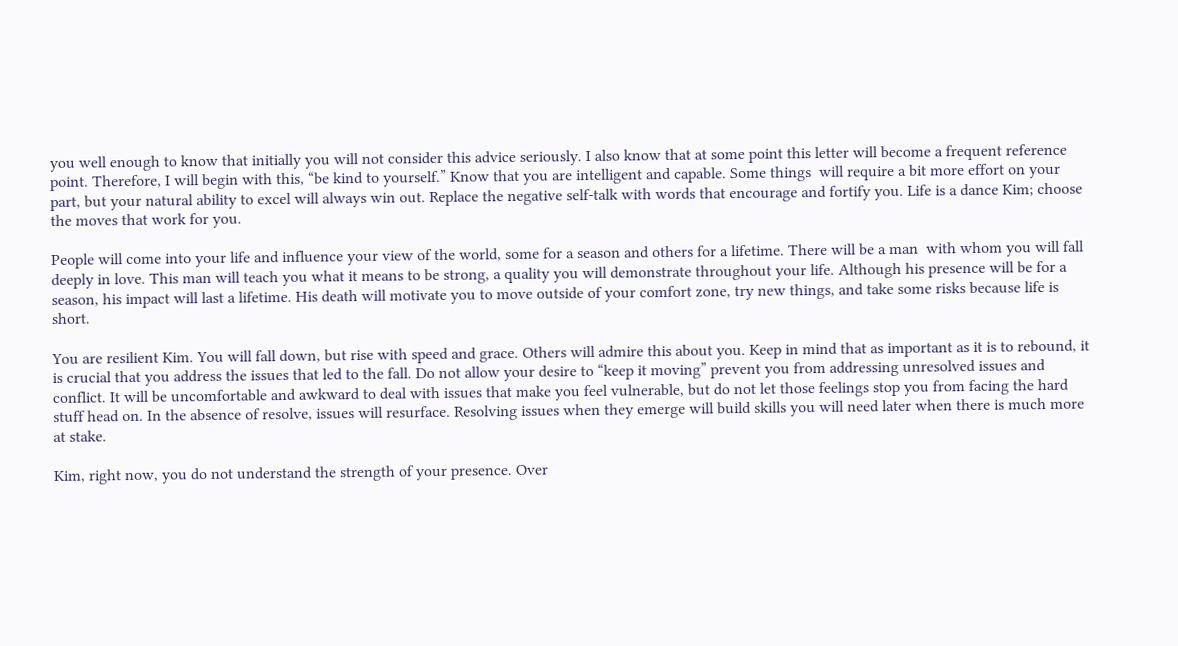you well enough to know that initially you will not consider this advice seriously. I also know that at some point this letter will become a frequent reference point. Therefore, I will begin with this, “be kind to yourself.” Know that you are intelligent and capable. Some things  will require a bit more effort on your part, but your natural ability to excel will always win out. Replace the negative self-talk with words that encourage and fortify you. Life is a dance Kim; choose the moves that work for you.

People will come into your life and influence your view of the world, some for a season and others for a lifetime. There will be a man  with whom you will fall deeply in love. This man will teach you what it means to be strong, a quality you will demonstrate throughout your life. Although his presence will be for a season, his impact will last a lifetime. His death will motivate you to move outside of your comfort zone, try new things, and take some risks because life is short.

You are resilient Kim. You will fall down, but rise with speed and grace. Others will admire this about you. Keep in mind that as important as it is to rebound, it is crucial that you address the issues that led to the fall. Do not allow your desire to “keep it moving” prevent you from addressing unresolved issues and conflict. It will be uncomfortable and awkward to deal with issues that make you feel vulnerable, but do not let those feelings stop you from facing the hard stuff head on. In the absence of resolve, issues will resurface. Resolving issues when they emerge will build skills you will need later when there is much more at stake.

Kim, right now, you do not understand the strength of your presence. Over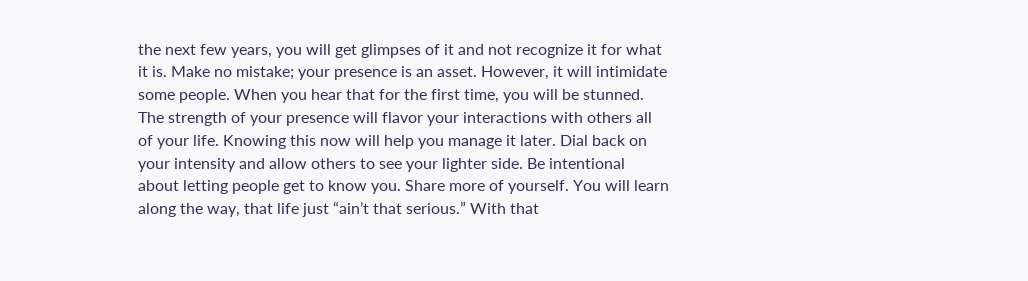the next few years, you will get glimpses of it and not recognize it for what it is. Make no mistake; your presence is an asset. However, it will intimidate some people. When you hear that for the first time, you will be stunned. The strength of your presence will flavor your interactions with others all of your life. Knowing this now will help you manage it later. Dial back on your intensity and allow others to see your lighter side. Be intentional about letting people get to know you. Share more of yourself. You will learn along the way, that life just “ain’t that serious.” With that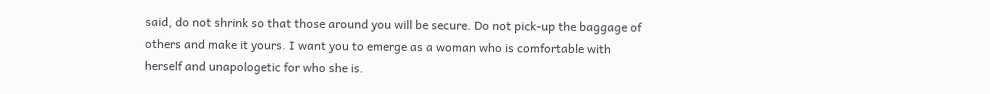said, do not shrink so that those around you will be secure. Do not pick-up the baggage of others and make it yours. I want you to emerge as a woman who is comfortable with herself and unapologetic for who she is.